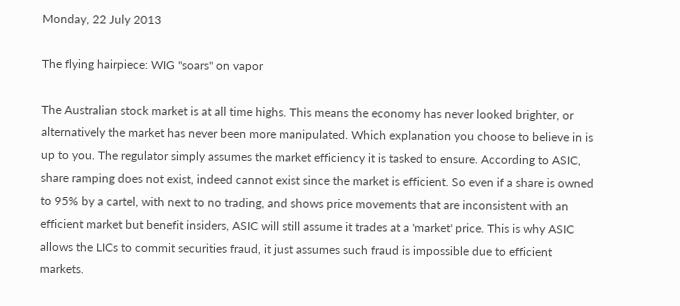Monday, 22 July 2013

The flying hairpiece: WIG "soars" on vapor

The Australian stock market is at all time highs. This means the economy has never looked brighter, or alternatively the market has never been more manipulated. Which explanation you choose to believe in is up to you. The regulator simply assumes the market efficiency it is tasked to ensure. According to ASIC, share ramping does not exist, indeed cannot exist since the market is efficient. So even if a share is owned to 95% by a cartel, with next to no trading, and shows price movements that are inconsistent with an efficient market but benefit insiders, ASIC will still assume it trades at a 'market' price. This is why ASIC allows the LICs to commit securities fraud, it just assumes such fraud is impossible due to efficient markets.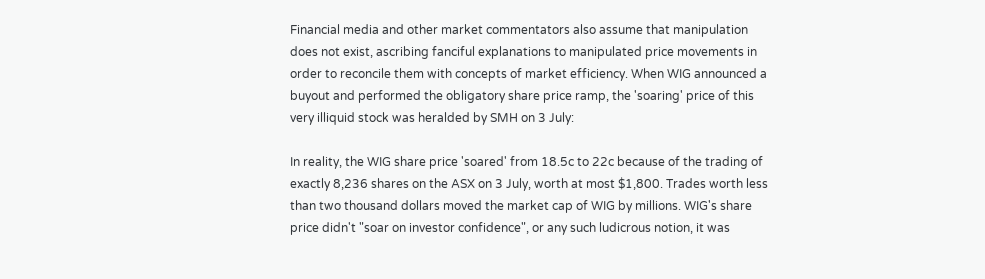Financial media and other market commentators also assume that manipulation does not exist, ascribing fanciful explanations to manipulated price movements in order to reconcile them with concepts of market efficiency. When WIG announced a buyout and performed the obligatory share price ramp, the 'soaring' price of this very illiquid stock was heralded by SMH on 3 July:

In reality, the WIG share price 'soared' from 18.5c to 22c because of the trading of exactly 8,236 shares on the ASX on 3 July, worth at most $1,800. Trades worth less than two thousand dollars moved the market cap of WIG by millions. WIG's share price didn't "soar on investor confidence", or any such ludicrous notion, it was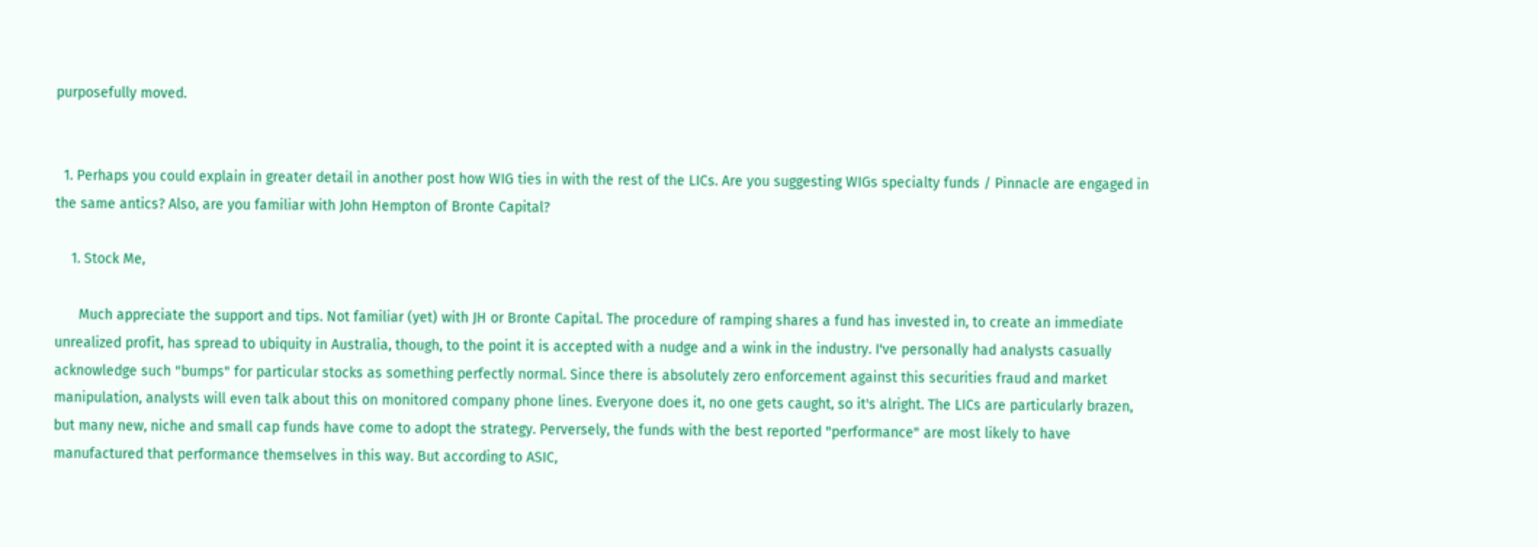purposefully moved.


  1. Perhaps you could explain in greater detail in another post how WIG ties in with the rest of the LICs. Are you suggesting WIGs specialty funds / Pinnacle are engaged in the same antics? Also, are you familiar with John Hempton of Bronte Capital?

    1. Stock Me,

      Much appreciate the support and tips. Not familiar (yet) with JH or Bronte Capital. The procedure of ramping shares a fund has invested in, to create an immediate unrealized profit, has spread to ubiquity in Australia, though, to the point it is accepted with a nudge and a wink in the industry. I've personally had analysts casually acknowledge such "bumps" for particular stocks as something perfectly normal. Since there is absolutely zero enforcement against this securities fraud and market manipulation, analysts will even talk about this on monitored company phone lines. Everyone does it, no one gets caught, so it's alright. The LICs are particularly brazen, but many new, niche and small cap funds have come to adopt the strategy. Perversely, the funds with the best reported "performance" are most likely to have manufactured that performance themselves in this way. But according to ASIC,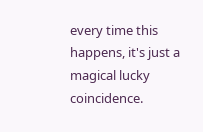every time this happens, it's just a magical lucky coincidence.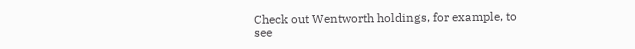Check out Wentworth holdings, for example, to see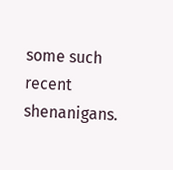some such recent shenanigans.